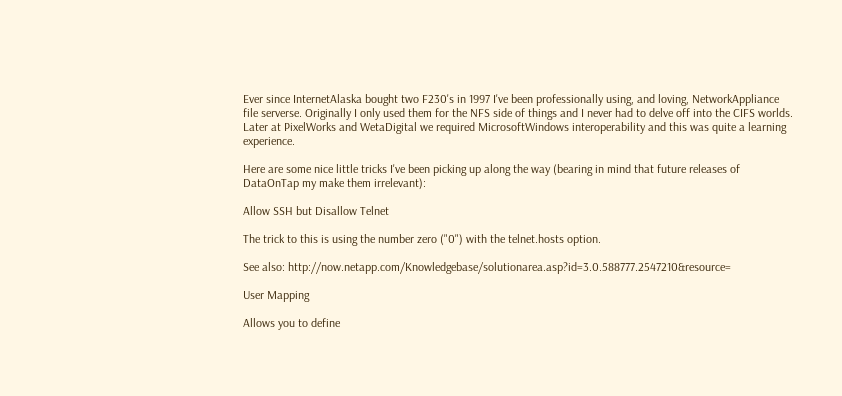Ever since InternetAlaska bought two F230's in 1997 I've been professionally using, and loving, NetworkAppliance file serverse. Originally I only used them for the NFS side of things and I never had to delve off into the CIFS worlds. Later at PixelWorks and WetaDigital we required MicrosoftWindows interoperability and this was quite a learning experience.

Here are some nice little tricks I've been picking up along the way (bearing in mind that future releases of DataOnTap my make them irrelevant):

Allow SSH but Disallow Telnet

The trick to this is using the number zero ("0") with the telnet.hosts option.

See also: http://now.netapp.com/Knowledgebase/solutionarea.asp?id=3.0.588777.2547210&resource=

User Mapping

Allows you to define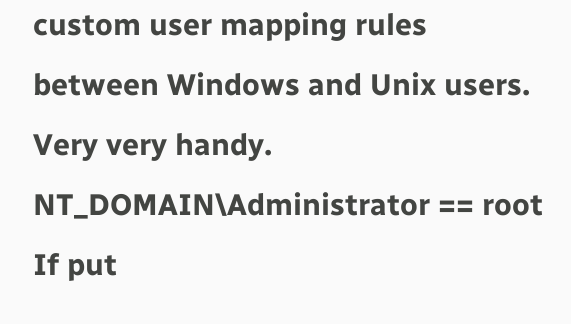custom user mapping rules between Windows and Unix users. Very very handy.
NT_DOMAIN\Administrator == root
If put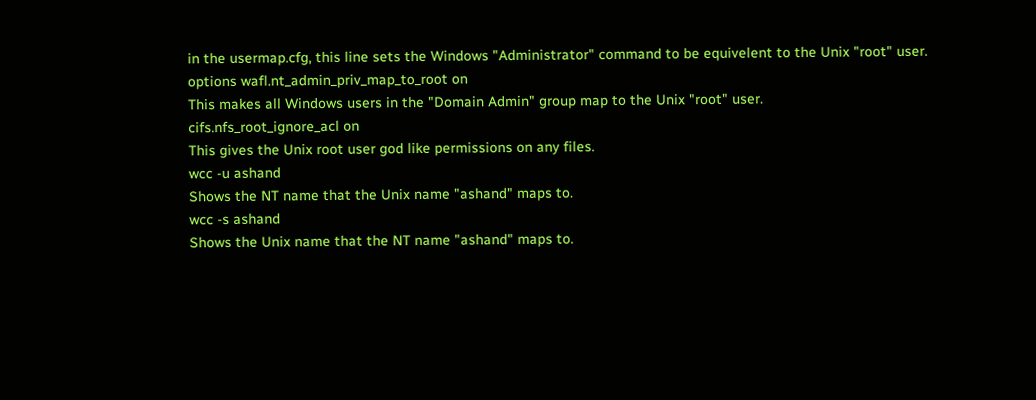in the usermap.cfg, this line sets the Windows "Administrator" command to be equivelent to the Unix "root" user.
options wafl.nt_admin_priv_map_to_root on
This makes all Windows users in the "Domain Admin" group map to the Unix "root" user.
cifs.nfs_root_ignore_acl on
This gives the Unix root user god like permissions on any files.
wcc -u ashand
Shows the NT name that the Unix name "ashand" maps to.
wcc -s ashand
Shows the Unix name that the NT name "ashand" maps to.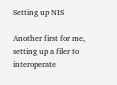Setting up NIS

Another first for me, setting up a filer to interoperate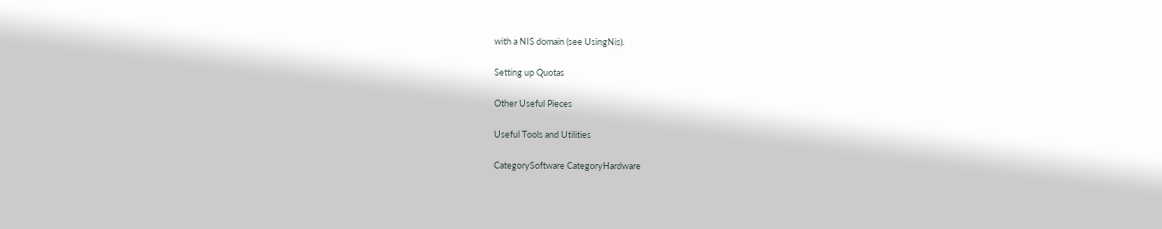with a NIS domain (see UsingNis).

Setting up Quotas

Other Useful Pieces

Useful Tools and Utilities

CategorySoftware CategoryHardware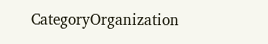CategoryOrganization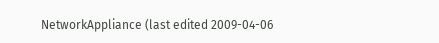NetworkAppliance (last edited 2009-04-06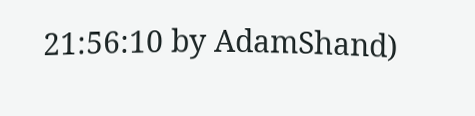21:56:10 by AdamShand)